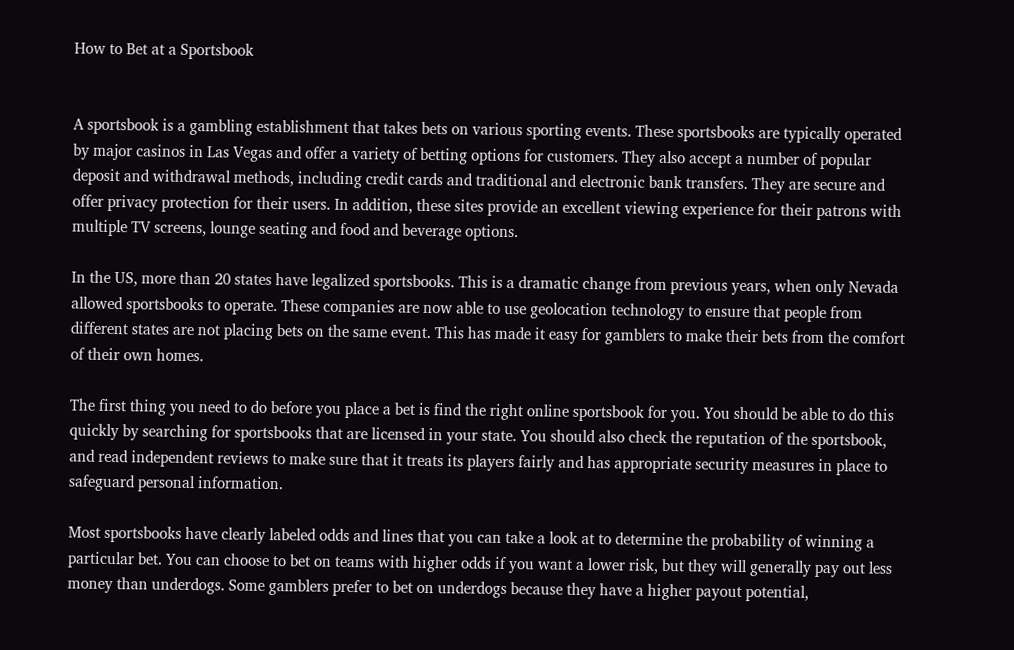How to Bet at a Sportsbook


A sportsbook is a gambling establishment that takes bets on various sporting events. These sportsbooks are typically operated by major casinos in Las Vegas and offer a variety of betting options for customers. They also accept a number of popular deposit and withdrawal methods, including credit cards and traditional and electronic bank transfers. They are secure and offer privacy protection for their users. In addition, these sites provide an excellent viewing experience for their patrons with multiple TV screens, lounge seating and food and beverage options.

In the US, more than 20 states have legalized sportsbooks. This is a dramatic change from previous years, when only Nevada allowed sportsbooks to operate. These companies are now able to use geolocation technology to ensure that people from different states are not placing bets on the same event. This has made it easy for gamblers to make their bets from the comfort of their own homes.

The first thing you need to do before you place a bet is find the right online sportsbook for you. You should be able to do this quickly by searching for sportsbooks that are licensed in your state. You should also check the reputation of the sportsbook, and read independent reviews to make sure that it treats its players fairly and has appropriate security measures in place to safeguard personal information.

Most sportsbooks have clearly labeled odds and lines that you can take a look at to determine the probability of winning a particular bet. You can choose to bet on teams with higher odds if you want a lower risk, but they will generally pay out less money than underdogs. Some gamblers prefer to bet on underdogs because they have a higher payout potential,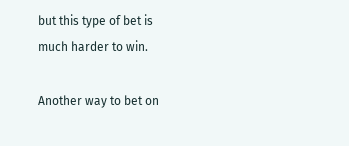but this type of bet is much harder to win.

Another way to bet on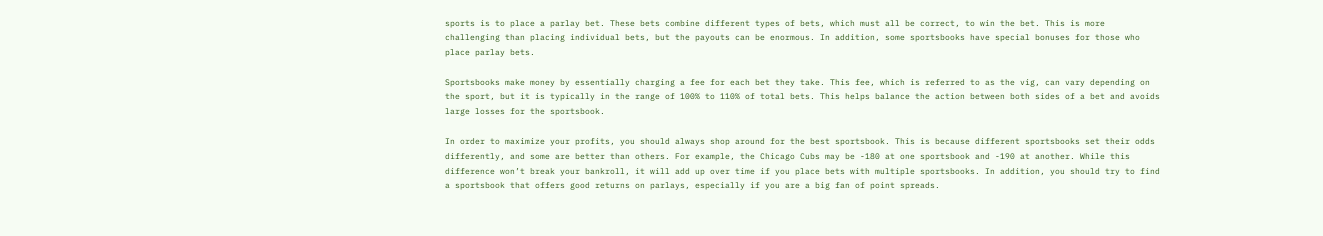sports is to place a parlay bet. These bets combine different types of bets, which must all be correct, to win the bet. This is more challenging than placing individual bets, but the payouts can be enormous. In addition, some sportsbooks have special bonuses for those who place parlay bets.

Sportsbooks make money by essentially charging a fee for each bet they take. This fee, which is referred to as the vig, can vary depending on the sport, but it is typically in the range of 100% to 110% of total bets. This helps balance the action between both sides of a bet and avoids large losses for the sportsbook.

In order to maximize your profits, you should always shop around for the best sportsbook. This is because different sportsbooks set their odds differently, and some are better than others. For example, the Chicago Cubs may be -180 at one sportsbook and -190 at another. While this difference won’t break your bankroll, it will add up over time if you place bets with multiple sportsbooks. In addition, you should try to find a sportsbook that offers good returns on parlays, especially if you are a big fan of point spreads.